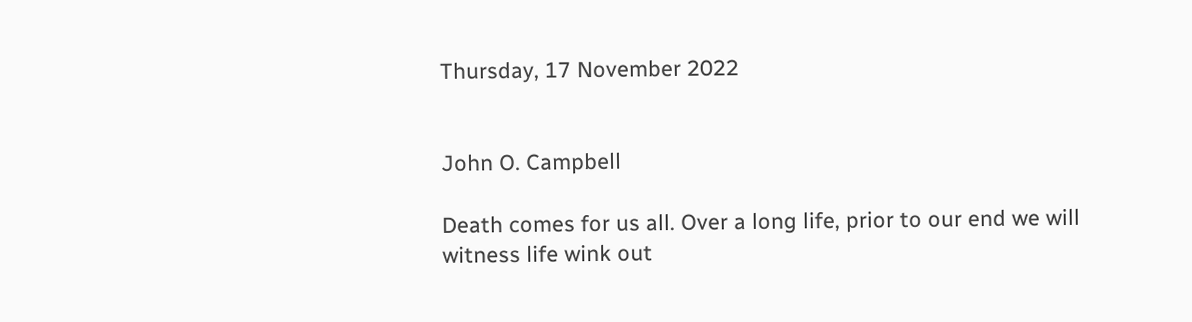Thursday, 17 November 2022


John O. Campbell

Death comes for us all. Over a long life, prior to our end we will witness life wink out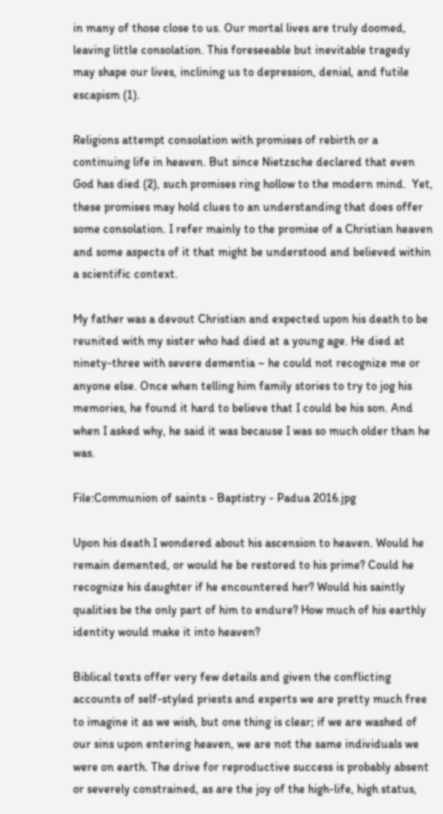in many of those close to us. Our mortal lives are truly doomed, leaving little consolation. This foreseeable but inevitable tragedy may shape our lives, inclining us to depression, denial, and futile escapism (1).

Religions attempt consolation with promises of rebirth or a continuing life in heaven. But since Nietzsche declared that even God has died (2), such promises ring hollow to the modern mind.  Yet, these promises may hold clues to an understanding that does offer some consolation. I refer mainly to the promise of a Christian heaven and some aspects of it that might be understood and believed within a scientific context.

My father was a devout Christian and expected upon his death to be reunited with my sister who had died at a young age. He died at ninety-three with severe dementia – he could not recognize me or anyone else. Once when telling him family stories to try to jog his memories, he found it hard to believe that I could be his son. And when I asked why, he said it was because I was so much older than he was.

File:Communion of saints - Baptistry - Padua 2016.jpg

Upon his death I wondered about his ascension to heaven. Would he remain demented, or would he be restored to his prime? Could he recognize his daughter if he encountered her? Would his saintly qualities be the only part of him to endure? How much of his earthly identity would make it into heaven?

Biblical texts offer very few details and given the conflicting accounts of self-styled priests and experts we are pretty much free to imagine it as we wish, but one thing is clear; if we are washed of our sins upon entering heaven, we are not the same individuals we were on earth. The drive for reproductive success is probably absent or severely constrained, as are the joy of the high-life, high status,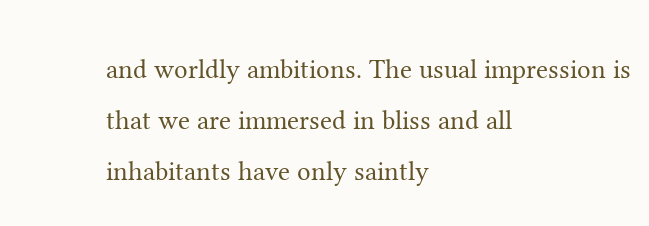and worldly ambitions. The usual impression is that we are immersed in bliss and all inhabitants have only saintly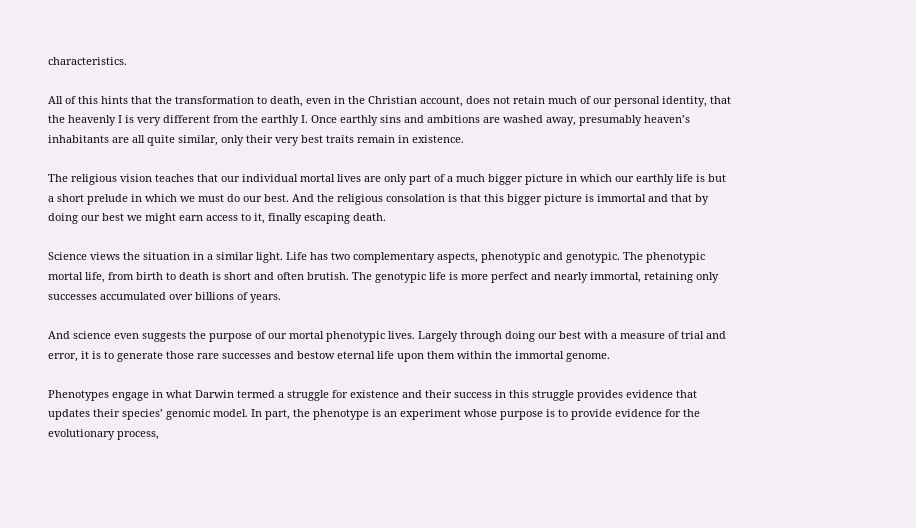characteristics.

All of this hints that the transformation to death, even in the Christian account, does not retain much of our personal identity, that the heavenly I is very different from the earthly I. Once earthly sins and ambitions are washed away, presumably heaven’s inhabitants are all quite similar, only their very best traits remain in existence.

The religious vision teaches that our individual mortal lives are only part of a much bigger picture in which our earthly life is but a short prelude in which we must do our best. And the religious consolation is that this bigger picture is immortal and that by doing our best we might earn access to it, finally escaping death.

Science views the situation in a similar light. Life has two complementary aspects, phenotypic and genotypic. The phenotypic mortal life, from birth to death is short and often brutish. The genotypic life is more perfect and nearly immortal, retaining only successes accumulated over billions of years.

And science even suggests the purpose of our mortal phenotypic lives. Largely through doing our best with a measure of trial and error, it is to generate those rare successes and bestow eternal life upon them within the immortal genome.

Phenotypes engage in what Darwin termed a struggle for existence and their success in this struggle provides evidence that updates their species’ genomic model. In part, the phenotype is an experiment whose purpose is to provide evidence for the evolutionary process,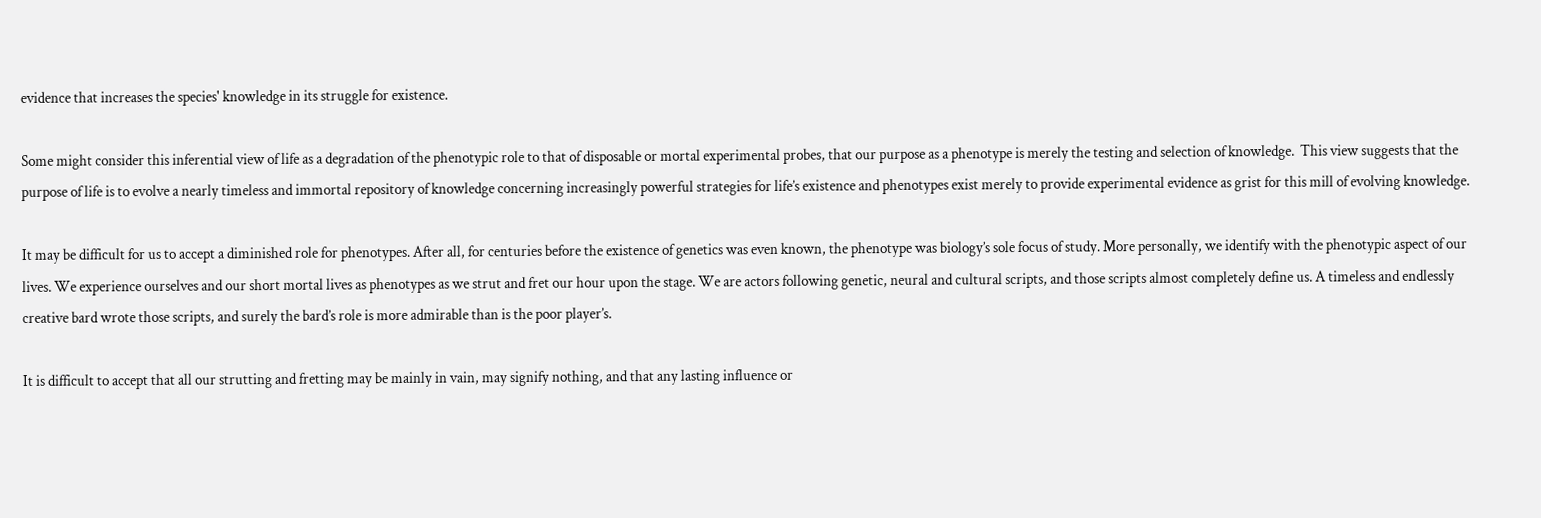evidence that increases the species' knowledge in its struggle for existence.

Some might consider this inferential view of life as a degradation of the phenotypic role to that of disposable or mortal experimental probes, that our purpose as a phenotype is merely the testing and selection of knowledge.  This view suggests that the purpose of life is to evolve a nearly timeless and immortal repository of knowledge concerning increasingly powerful strategies for life’s existence and phenotypes exist merely to provide experimental evidence as grist for this mill of evolving knowledge.

It may be difficult for us to accept a diminished role for phenotypes. After all, for centuries before the existence of genetics was even known, the phenotype was biology’s sole focus of study. More personally, we identify with the phenotypic aspect of our lives. We experience ourselves and our short mortal lives as phenotypes as we strut and fret our hour upon the stage. We are actors following genetic, neural and cultural scripts, and those scripts almost completely define us. A timeless and endlessly creative bard wrote those scripts, and surely the bard’s role is more admirable than is the poor player’s.

It is difficult to accept that all our strutting and fretting may be mainly in vain, may signify nothing, and that any lasting influence or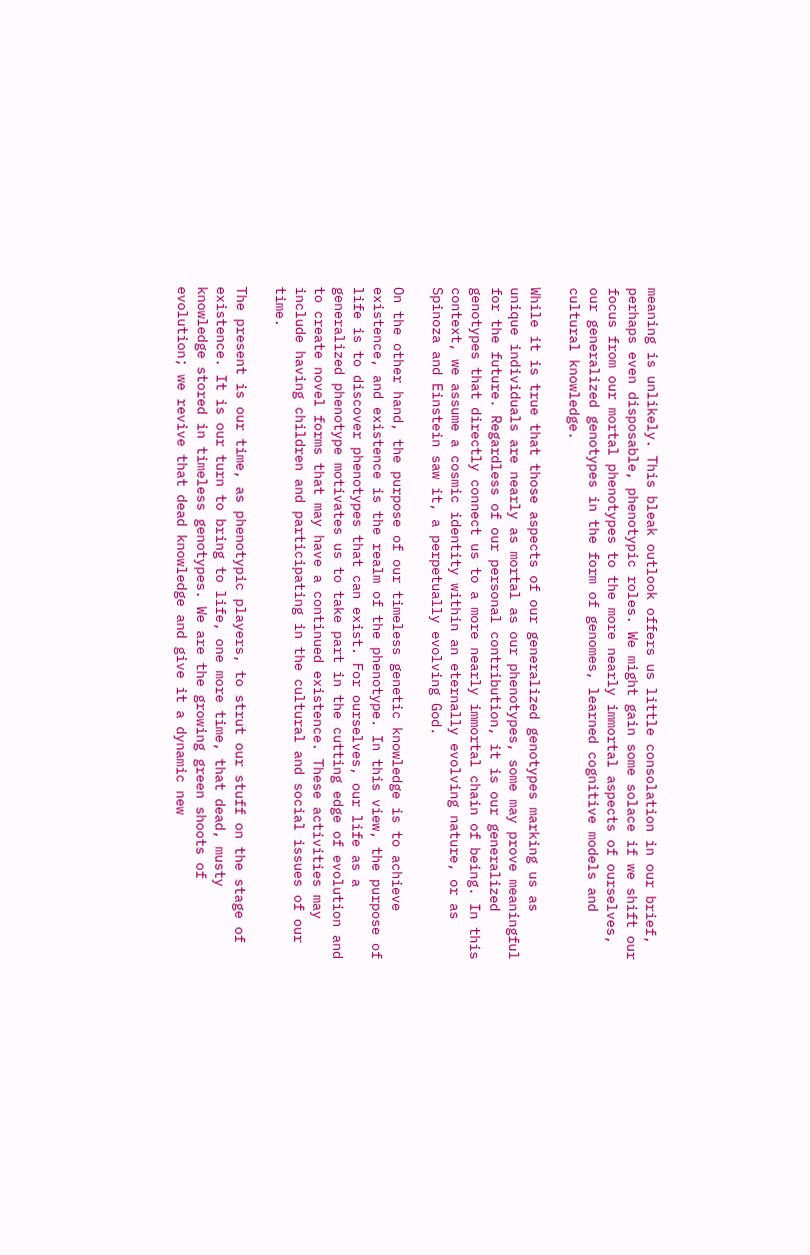meaning is unlikely. This bleak outlook offers us little consolation in our brief, perhaps even disposable, phenotypic roles. We might gain some solace if we shift our focus from our mortal phenotypes to the more nearly immortal aspects of ourselves, our generalized genotypes in the form of genomes, learned cognitive models and cultural knowledge.

While it is true that those aspects of our generalized genotypes marking us as unique individuals are nearly as mortal as our phenotypes, some may prove meaningful for the future. Regardless of our personal contribution, it is our generalized genotypes that directly connect us to a more nearly immortal chain of being. In this context, we assume a cosmic identity within an eternally evolving nature, or as Spinoza and Einstein saw it, a perpetually evolving God.

On the other hand, the purpose of our timeless genetic knowledge is to achieve existence, and existence is the realm of the phenotype. In this view, the purpose of life is to discover phenotypes that can exist. For ourselves, our life as a generalized phenotype motivates us to take part in the cutting edge of evolution and to create novel forms that may have a continued existence. These activities may include having children and participating in the cultural and social issues of our time.

The present is our time, as phenotypic players, to strut our stuff on the stage of existence. It is our turn to bring to life, one more time, that dead, musty knowledge stored in timeless genotypes. We are the growing green shoots of evolution; we revive that dead knowledge and give it a dynamic new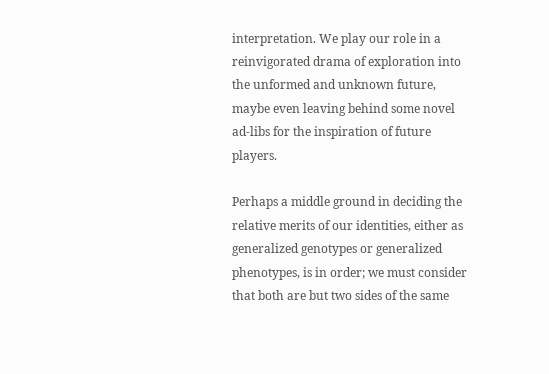interpretation. We play our role in a reinvigorated drama of exploration into the unformed and unknown future, maybe even leaving behind some novel ad-libs for the inspiration of future players.

Perhaps a middle ground in deciding the relative merits of our identities, either as generalized genotypes or generalized phenotypes, is in order; we must consider that both are but two sides of the same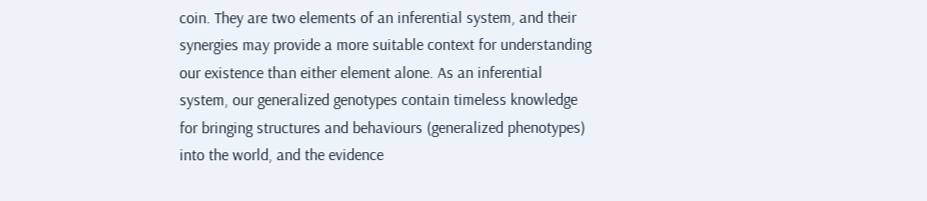coin. They are two elements of an inferential system, and their synergies may provide a more suitable context for understanding our existence than either element alone. As an inferential system, our generalized genotypes contain timeless knowledge for bringing structures and behaviours (generalized phenotypes) into the world, and the evidence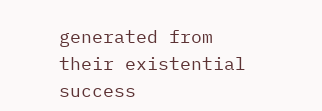generated from their existential success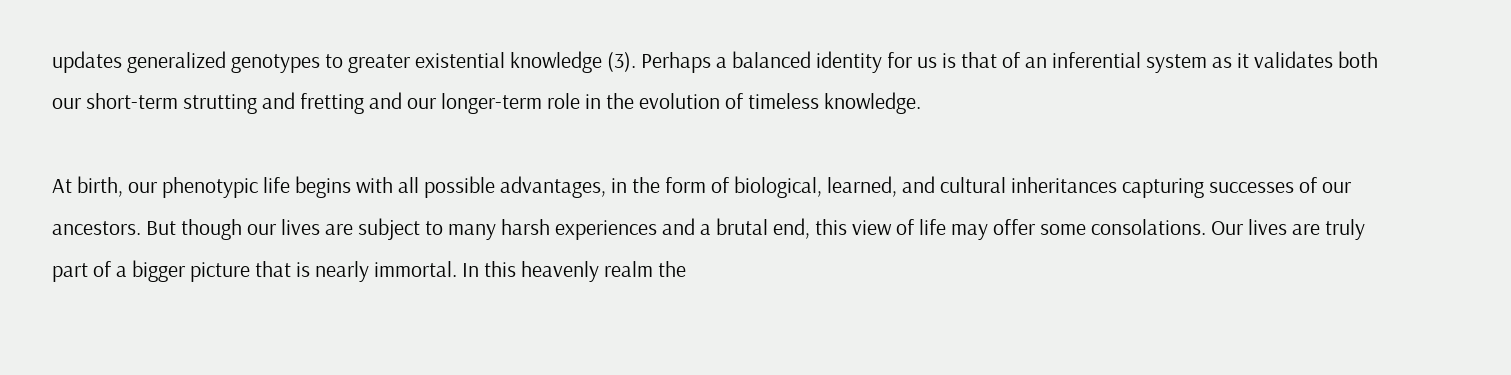updates generalized genotypes to greater existential knowledge (3). Perhaps a balanced identity for us is that of an inferential system as it validates both our short-term strutting and fretting and our longer-term role in the evolution of timeless knowledge.

At birth, our phenotypic life begins with all possible advantages, in the form of biological, learned, and cultural inheritances capturing successes of our ancestors. But though our lives are subject to many harsh experiences and a brutal end, this view of life may offer some consolations. Our lives are truly part of a bigger picture that is nearly immortal. In this heavenly realm the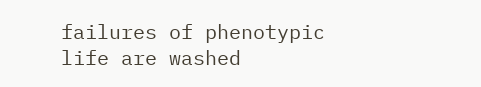failures of phenotypic life are washed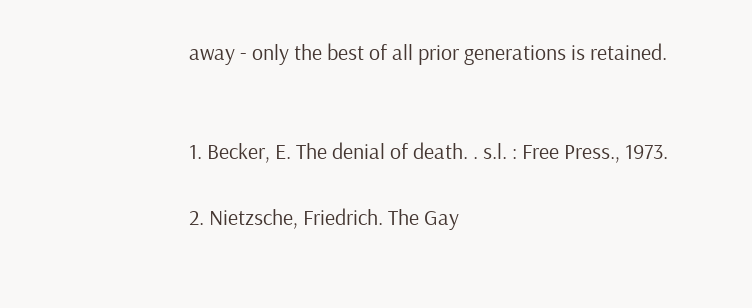away - only the best of all prior generations is retained.


1. Becker, E. The denial of death. . s.l. : Free Press., 1973.

2. Nietzsche, Friedrich. The Gay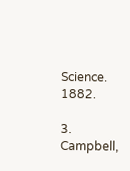Science. 1882.

3. Campbell,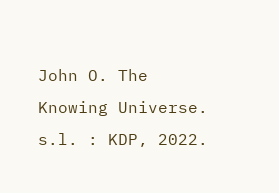John O. The Knowing Universe. s.l. : KDP, 2022.